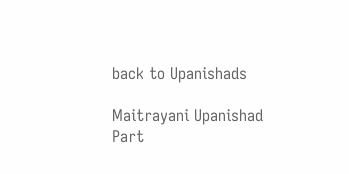back to Upanishads

Maitrayani Upanishad Part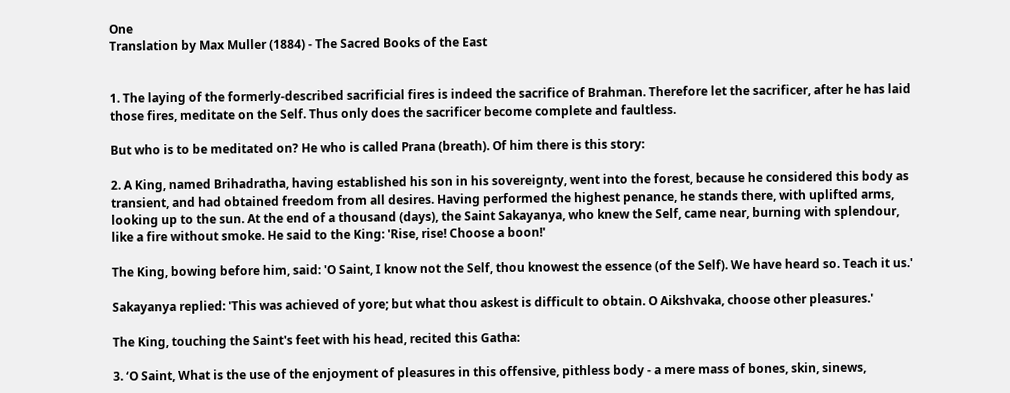One
Translation by Max Muller (1884) - The Sacred Books of the East


1. The laying of the formerly-described sacrificial fires is indeed the sacrifice of Brahman. Therefore let the sacrificer, after he has laid those fires, meditate on the Self. Thus only does the sacrificer become complete and faultless.

But who is to be meditated on? He who is called Prana (breath). Of him there is this story:

2. A King, named Brihadratha, having established his son in his sovereignty, went into the forest, because he considered this body as transient, and had obtained freedom from all desires. Having performed the highest penance, he stands there, with uplifted arms, looking up to the sun. At the end of a thousand (days), the Saint Sakayanya, who knew the Self, came near, burning with splendour, like a fire without smoke. He said to the King: 'Rise, rise! Choose a boon!'

The King, bowing before him, said: 'O Saint, I know not the Self, thou knowest the essence (of the Self). We have heard so. Teach it us.'

Sakayanya replied: 'This was achieved of yore; but what thou askest is difficult to obtain. O Aikshvaka, choose other pleasures.'

The King, touching the Saint's feet with his head, recited this Gatha:

3. ‘O Saint, What is the use of the enjoyment of pleasures in this offensive, pithless body - a mere mass of bones, skin, sinews,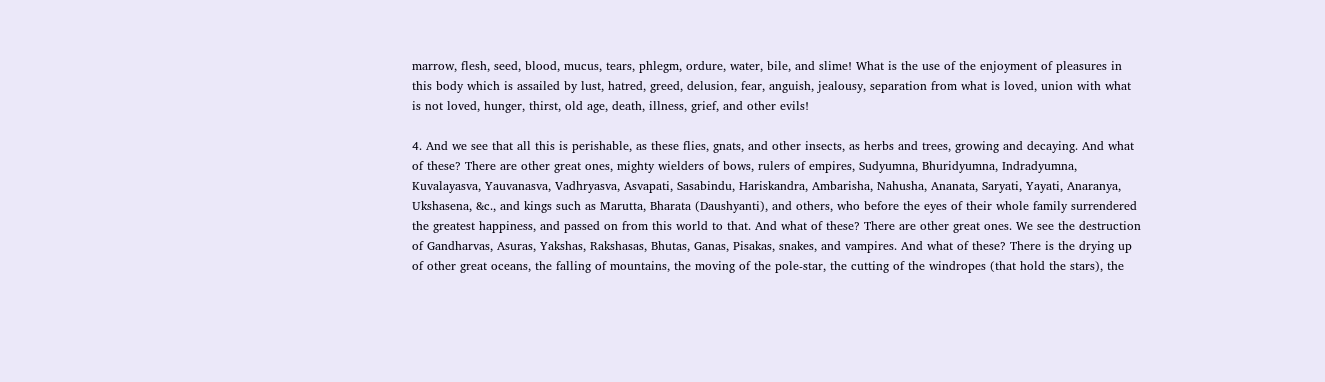marrow, flesh, seed, blood, mucus, tears, phlegm, ordure, water, bile, and slime! What is the use of the enjoyment of pleasures in this body which is assailed by lust, hatred, greed, delusion, fear, anguish, jealousy, separation from what is loved, union with what is not loved, hunger, thirst, old age, death, illness, grief, and other evils!

4. And we see that all this is perishable, as these flies, gnats, and other insects, as herbs and trees, growing and decaying. And what of these? There are other great ones, mighty wielders of bows, rulers of empires, Sudyumna, Bhuridyumna, Indradyumna, Kuvalayasva, Yauvanasva, Vadhryasva, Asvapati, Sasabindu, Hariskandra, Ambarisha, Nahusha, Ananata, Saryati, Yayati, Anaranya, Ukshasena, &c., and kings such as Marutta, Bharata (Daushyanti), and others, who before the eyes of their whole family surrendered the greatest happiness, and passed on from this world to that. And what of these? There are other great ones. We see the destruction of Gandharvas, Asuras, Yakshas, Rakshasas, Bhutas, Ganas, Pisakas, snakes, and vampires. And what of these? There is the drying up of other great oceans, the falling of mountains, the moving of the pole-star, the cutting of the windropes (that hold the stars), the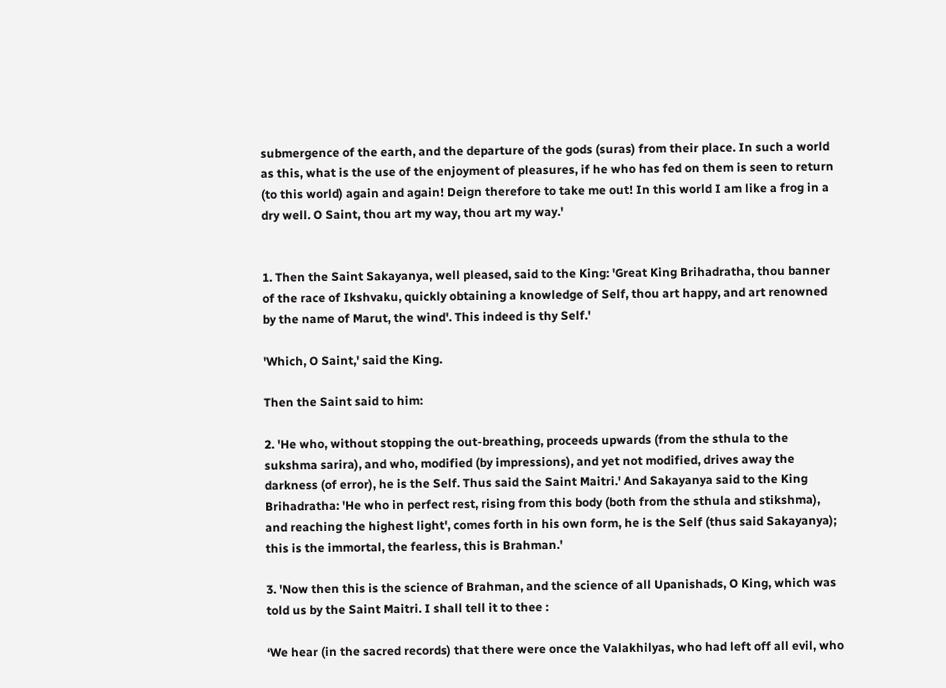submergence of the earth, and the departure of the gods (suras) from their place. In such a world as this, what is the use of the enjoyment of pleasures, if he who has fed on them is seen to return (to this world) again and again! Deign therefore to take me out! In this world I am like a frog in a dry well. O Saint, thou art my way, thou art my way.'


1. Then the Saint Sakayanya, well pleased, said to the King: 'Great King Brihadratha, thou banner of the race of Ikshvaku, quickly obtaining a knowledge of Self, thou art happy, and art renowned by the name of Marut, the wind'. This indeed is thy Self.'

'Which, O Saint,' said the King.

Then the Saint said to him:

2. 'He who, without stopping the out-breathing, proceeds upwards (from the sthula to the sukshma sarira), and who, modified (by impressions), and yet not modified, drives away the darkness (of error), he is the Self. Thus said the Saint Maitri.' And Sakayanya said to the King Brihadratha: 'He who in perfect rest, rising from this body (both from the sthula and stikshma), and reaching the highest light', comes forth in his own form, he is the Self (thus said Sakayanya); this is the immortal, the fearless, this is Brahman.'

3. 'Now then this is the science of Brahman, and the science of all Upanishads, O King, which was told us by the Saint Maitri. I shall tell it to thee :

‘We hear (in the sacred records) that there were once the Valakhilyas, who had left off all evil, who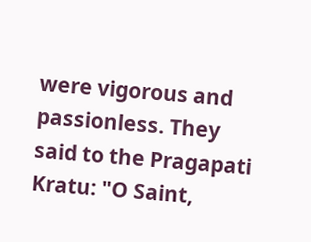were vigorous and passionless. They said to the Pragapati Kratu: "O Saint,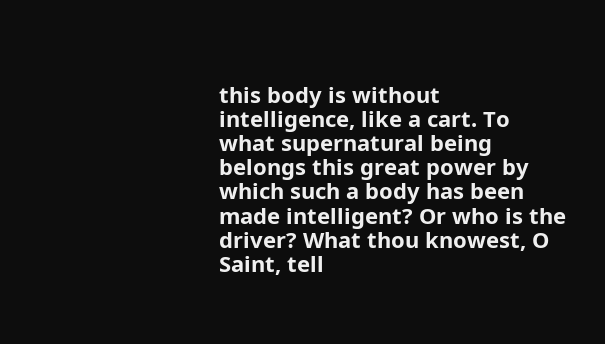this body is without intelligence, like a cart. To what supernatural being belongs this great power by which such a body has been made intelligent? Or who is the driver? What thou knowest, O Saint, tell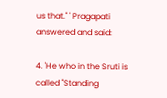us that." ' Pragapati answered and said:

4. 'He who in the Sruti is called "Standing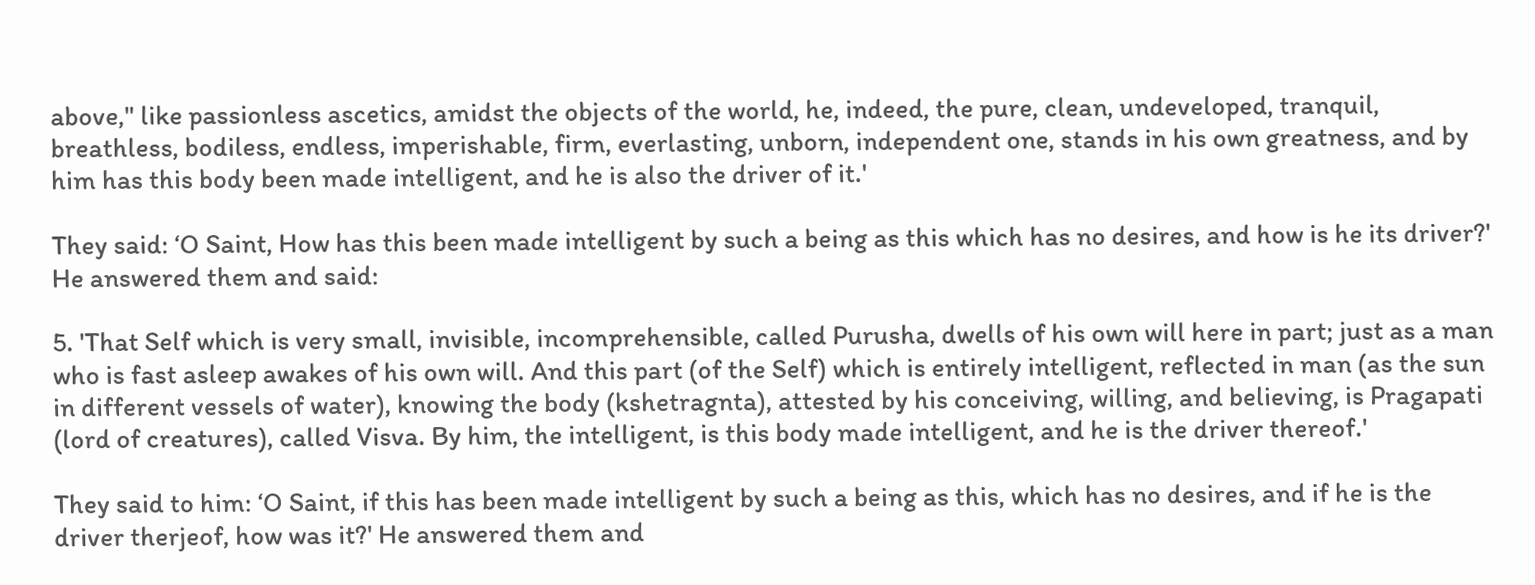above," like passionless ascetics, amidst the objects of the world, he, indeed, the pure, clean, undeveloped, tranquil, breathless, bodiless, endless, imperishable, firm, everlasting, unborn, independent one, stands in his own greatness, and by him has this body been made intelligent, and he is also the driver of it.'

They said: ‘O Saint, How has this been made intelligent by such a being as this which has no desires, and how is he its driver?' He answered them and said:

5. 'That Self which is very small, invisible, incomprehensible, called Purusha, dwells of his own will here in part; just as a man who is fast asleep awakes of his own will. And this part (of the Self) which is entirely intelligent, reflected in man (as the sun in different vessels of water), knowing the body (kshetragnta), attested by his conceiving, willing, and believing, is Pragapati (lord of creatures), called Visva. By him, the intelligent, is this body made intelligent, and he is the driver thereof.'

They said to him: ‘O Saint, if this has been made intelligent by such a being as this, which has no desires, and if he is the driver therjeof, how was it?' He answered them and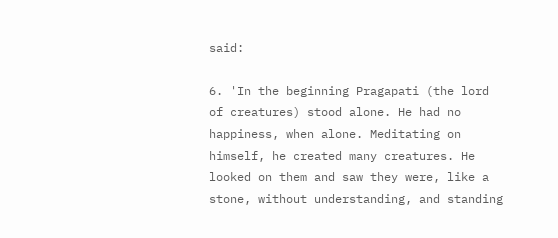said:

6. 'In the beginning Pragapati (the lord of creatures) stood alone. He had no happiness, when alone. Meditating on himself, he created many creatures. He looked on them and saw they were, like a stone, without understanding, and standing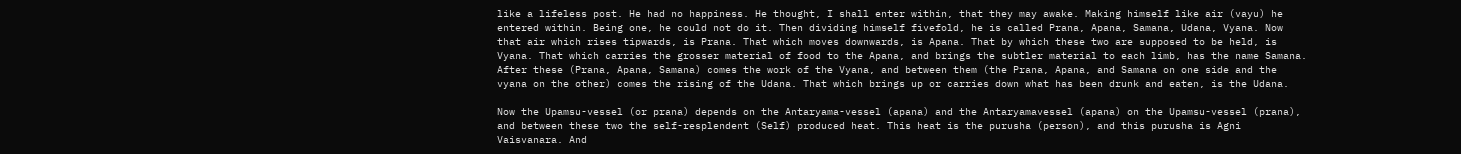like a lifeless post. He had no happiness. He thought, I shall enter within, that they may awake. Making himself like air (vayu) he entered within. Being one, he could not do it. Then dividing himself fivefold, he is called Prana, Apana, Samana, Udana, Vyana. Now that air which rises tipwards, is Prana. That which moves downwards, is Apana. That by which these two are supposed to be held, is Vyana. That which carries the grosser material of food to the Apana, and brings the subtler material to each limb, has the name Samana. After these (Prana, Apana, Samana) comes the work of the Vyana, and between them (the Prana, Apana, and Samana on one side and the vyana on the other) comes the rising of the Udana. That which brings up or carries down what has been drunk and eaten, is the Udana.

Now the Upamsu-vessel (or prana) depends on the Antaryama-vessel (apana) and the Antaryamavessel (apana) on the Upamsu-vessel (prana), and between these two the self-resplendent (Self) produced heat. This heat is the purusha (person), and this purusha is Agni Vaisvanara. And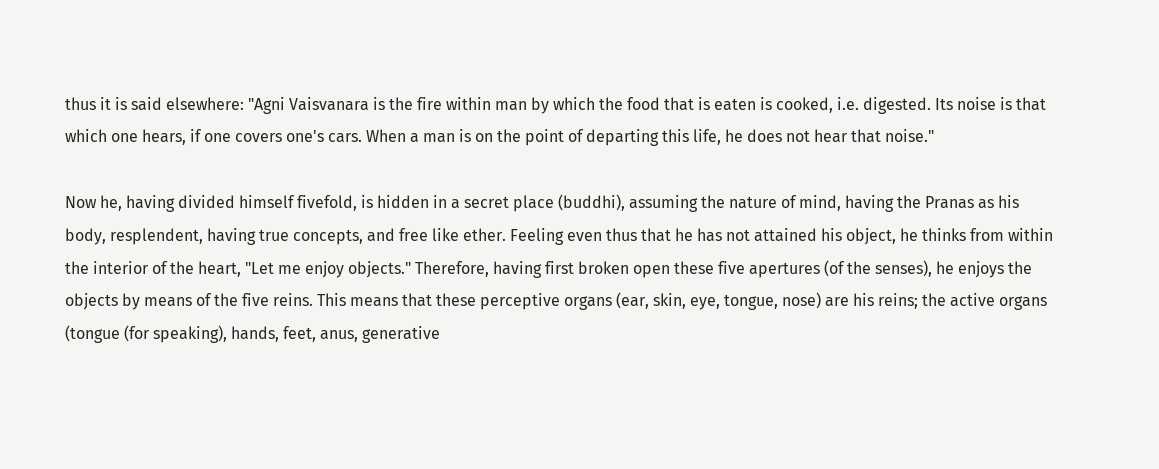thus it is said elsewhere: "Agni Vaisvanara is the fire within man by which the food that is eaten is cooked, i.e. digested. Its noise is that which one hears, if one covers one's cars. When a man is on the point of departing this life, he does not hear that noise."

Now he, having divided himself fivefold, is hidden in a secret place (buddhi), assuming the nature of mind, having the Pranas as his body, resplendent, having true concepts, and free like ether. Feeling even thus that he has not attained his object, he thinks from within the interior of the heart, "Let me enjoy objects." Therefore, having first broken open these five apertures (of the senses), he enjoys the objects by means of the five reins. This means that these perceptive organs (ear, skin, eye, tongue, nose) are his reins; the active organs (tongue (for speaking), hands, feet, anus, generative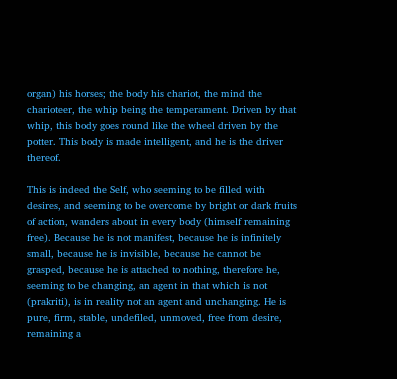organ) his horses; the body his chariot, the mind the charioteer, the whip being the temperament. Driven by that whip, this body goes round like the wheel driven by the potter. This body is made intelligent, and he is the driver thereof.

This is indeed the Self, who seeming to be filled with desires, and seeming to be overcome by bright or dark fruits of action, wanders about in every body (himself remaining free). Because he is not manifest, because he is infinitely small, because he is invisible, because he cannot be grasped, because he is attached to nothing, therefore he, seeming to be changing, an agent in that which is not (prakriti), is in reality not an agent and unchanging. He is pure, firm, stable, undefiled, unmoved, free from desire, remaining a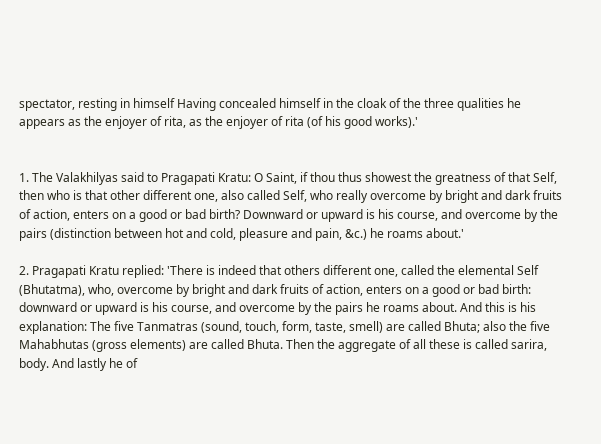spectator, resting in himself Having concealed himself in the cloak of the three qualities he appears as the enjoyer of rita, as the enjoyer of rita (of his good works).'


1. The Valakhilyas said to Pragapati Kratu: O Saint, if thou thus showest the greatness of that Self, then who is that other different one, also called Self, who really overcome by bright and dark fruits of action, enters on a good or bad birth? Downward or upward is his course, and overcome by the pairs (distinction between hot and cold, pleasure and pain, &c.) he roams about.'

2. Pragapati Kratu replied: 'There is indeed that others different one, called the elemental Self (Bhutatma), who, overcome by bright and dark fruits of action, enters on a good or bad birth: downward or upward is his course, and overcome by the pairs he roams about. And this is his explanation: The five Tanmatras (sound, touch, form, taste, smell) are called Bhuta; also the five Mahabhutas (gross elements) are called Bhuta. Then the aggregate of all these is called sarira, body. And lastly he of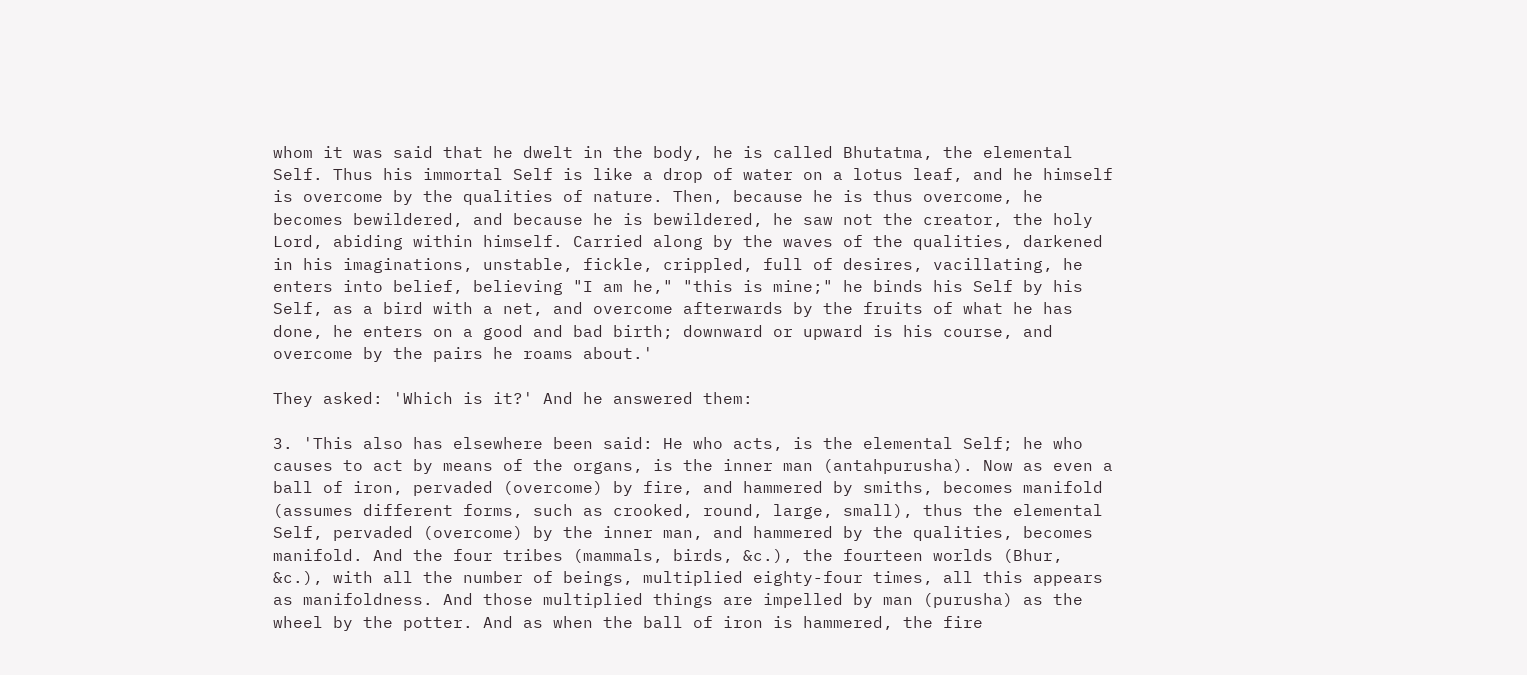whom it was said that he dwelt in the body, he is called Bhutatma, the elemental Self. Thus his immortal Self is like a drop of water on a lotus leaf, and he himself is overcome by the qualities of nature. Then, because he is thus overcome, he becomes bewildered, and because he is bewildered, he saw not the creator, the holy Lord, abiding within himself. Carried along by the waves of the qualities, darkened in his imaginations, unstable, fickle, crippled, full of desires, vacillating, he enters into belief, believing "I am he," "this is mine;" he binds his Self by his Self, as a bird with a net, and overcome afterwards by the fruits of what he has done, he enters on a good and bad birth; downward or upward is his course, and overcome by the pairs he roams about.'

They asked: 'Which is it?' And he answered them:

3. 'This also has elsewhere been said: He who acts, is the elemental Self; he who causes to act by means of the organs, is the inner man (antahpurusha). Now as even a ball of iron, pervaded (overcome) by fire, and hammered by smiths, becomes manifold (assumes different forms, such as crooked, round, large, small), thus the elemental Self, pervaded (overcome) by the inner man, and hammered by the qualities, becomes manifold. And the four tribes (mammals, birds, &c.), the fourteen worlds (Bhur, &c.), with all the number of beings, multiplied eighty-four times, all this appears as manifoldness. And those multiplied things are impelled by man (purusha) as the wheel by the potter. And as when the ball of iron is hammered, the fire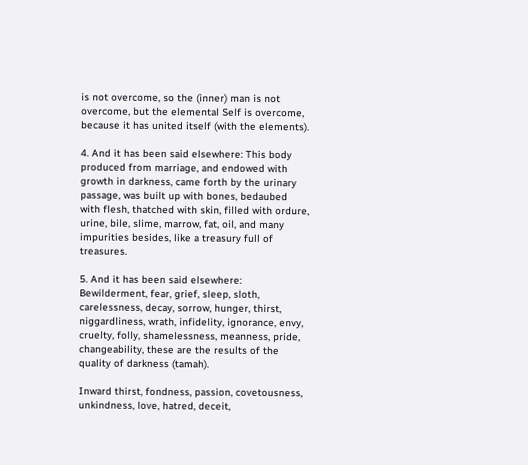is not overcome, so the (inner) man is not overcome, but the elemental Self is overcome, because it has united itself (with the elements).

4. And it has been said elsewhere: This body produced from marriage, and endowed with growth in darkness, came forth by the urinary passage, was built up with bones, bedaubed with flesh, thatched with skin, filled with ordure, urine, bile, slime, marrow, fat, oil, and many impurities besides, like a treasury full of treasures.

5. And it has been said elsewhere: Bewilderment, fear, grief, sleep, sloth, carelessness, decay, sorrow, hunger, thirst, niggardliness, wrath, infidelity, ignorance, envy, cruelty, folly, shamelessness, meanness, pride, changeability, these are the results of the quality of darkness (tamah).

Inward thirst, fondness, passion, covetousness, unkindness, love, hatred, deceit,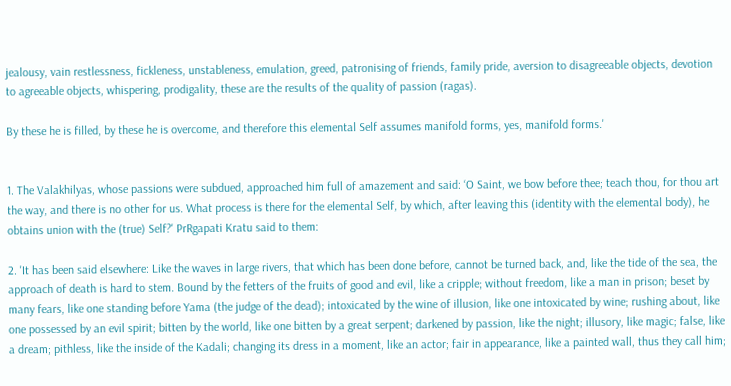jealousy, vain restlessness, fickleness, unstableness, emulation, greed, patronising of friends, family pride, aversion to disagreeable objects, devotion to agreeable objects, whispering, prodigality, these are the results of the quality of passion (ragas).

By these he is filled, by these he is overcome, and therefore this elemental Self assumes manifold forms, yes, manifold forms.'


1. The Valakhilyas, whose passions were subdued, approached him full of amazement and said: ‘O Saint, we bow before thee; teach thou, for thou art the way, and there is no other for us. What process is there for the elemental Self, by which, after leaving this (identity with the elemental body), he obtains union with the (true) Self?' PrRgapati Kratu said to them:

2. 'It has been said elsewhere: Like the waves in large rivers, that which has been done before, cannot be turned back, and, like the tide of the sea, the approach of death is hard to stem. Bound by the fetters of the fruits of good and evil, like a cripple; without freedom, like a man in prison; beset by many fears, like one standing before Yama (the judge of the dead); intoxicated by the wine of illusion, like one intoxicated by wine; rushing about, like one possessed by an evil spirit; bitten by the world, like one bitten by a great serpent; darkened by passion, like the night; illusory, like magic; false, like a dream; pithless, like the inside of the Kadali; changing its dress in a moment, like an actor; fair in appearance, like a painted wall, thus they call him;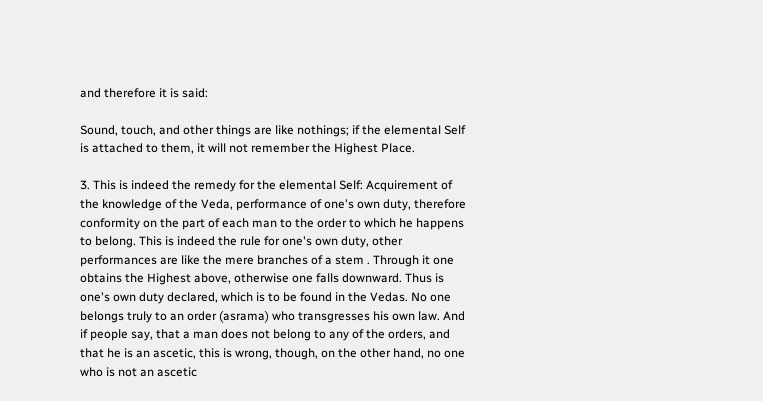and therefore it is said:

Sound, touch, and other things are like nothings; if the elemental Self is attached to them, it will not remember the Highest Place.

3. This is indeed the remedy for the elemental Self: Acquirement of the knowledge of the Veda, performance of one's own duty, therefore conformity on the part of each man to the order to which he happens to belong. This is indeed the rule for one's own duty, other performances are like the mere branches of a stem . Through it one obtains the Highest above, otherwise one falls downward. Thus is one's own duty declared, which is to be found in the Vedas. No one belongs truly to an order (asrama) who transgresses his own law. And if people say, that a man does not belong to any of the orders, and that he is an ascetic, this is wrong, though, on the other hand, no one who is not an ascetic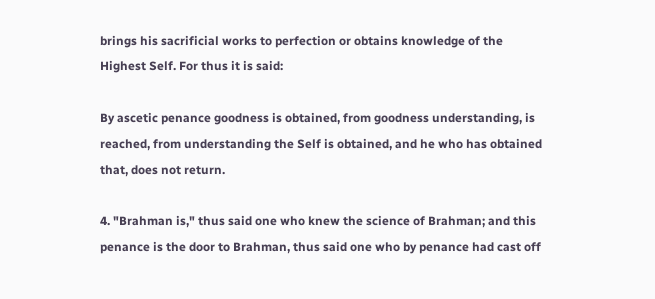brings his sacrificial works to perfection or obtains knowledge of the Highest Self. For thus it is said:

By ascetic penance goodness is obtained, from goodness understanding, is reached, from understanding the Self is obtained, and he who has obtained that, does not return.

4. "Brahman is," thus said one who knew the science of Brahman; and this penance is the door to Brahman, thus said one who by penance had cast off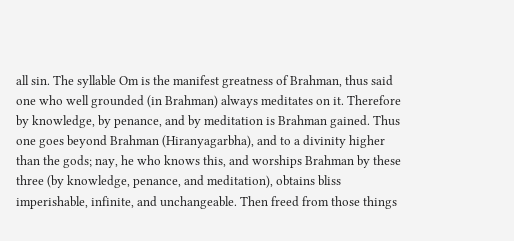all sin. The syllable Om is the manifest greatness of Brahman, thus said one who well grounded (in Brahman) always meditates on it. Therefore by knowledge, by penance, and by meditation is Brahman gained. Thus one goes beyond Brahman (Hiranyagarbha), and to a divinity higher than the gods; nay, he who knows this, and worships Brahman by these three (by knowledge, penance, and meditation), obtains bliss imperishable, infinite, and unchangeable. Then freed from those things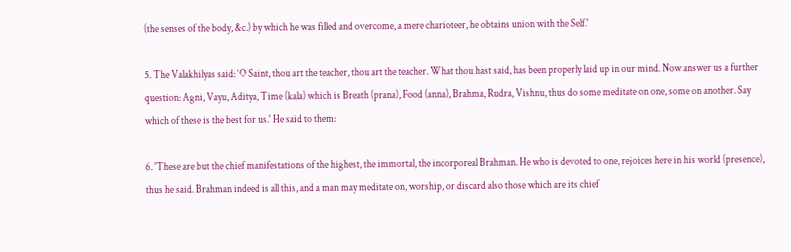(the senses of the body, &c.) by which he was filled and overcome, a mere charioteer, he obtains union with the Self.'

5. The Valakhilyas said: ‘O Saint, thou art the teacher, thou art the teacher. What thou hast said, has been properly laid up in our mind. Now answer us a further question: Agni, Vayu, Aditya, Time (kala) which is Breath (prana), Food (anna), Brahma, Rudra, Vishnu, thus do some meditate on one, some on another. Say which of these is the best for us.' He said to them:

6. 'These are but the chief manifestations of the highest, the immortal, the incorporeal Brahman. He who is devoted to one, rejoices here in his world (presence), thus he said. Brahman indeed is all this, and a man may meditate on, worship, or discard also those which are its chief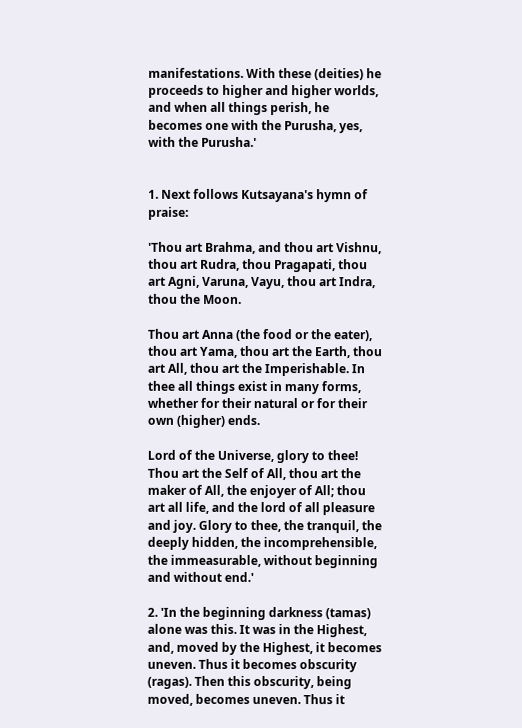manifestations. With these (deities) he proceeds to higher and higher worlds, and when all things perish, he becomes one with the Purusha, yes, with the Purusha.'


1. Next follows Kutsayana's hymn of praise:

'Thou art Brahma, and thou art Vishnu, thou art Rudra, thou Pragapati, thou art Agni, Varuna, Vayu, thou art Indra, thou the Moon.

Thou art Anna (the food or the eater), thou art Yama, thou art the Earth, thou art All, thou art the Imperishable. In thee all things exist in many forms, whether for their natural or for their own (higher) ends.

Lord of the Universe, glory to thee! Thou art the Self of All, thou art the maker of All, the enjoyer of All; thou art all life, and the lord of all pleasure and joy. Glory to thee, the tranquil, the deeply hidden, the incomprehensible, the immeasurable, without beginning and without end.'

2. 'In the beginning darkness (tamas) alone was this. It was in the Highest, and, moved by the Highest, it becomes uneven. Thus it becomes obscurity (ragas). Then this obscurity, being moved, becomes uneven. Thus it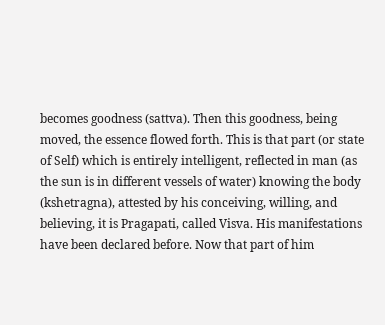becomes goodness (sattva). Then this goodness, being moved, the essence flowed forth. This is that part (or state of Self) which is entirely intelligent, reflected in man (as the sun is in different vessels of water) knowing the body (kshetragna), attested by his conceiving, willing, and believing, it is Pragapati, called Visva. His manifestations have been declared before. Now that part of him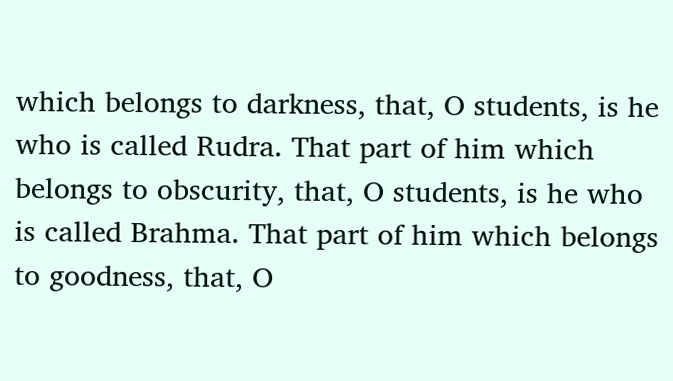which belongs to darkness, that, O students, is he who is called Rudra. That part of him which belongs to obscurity, that, O students, is he who is called Brahma. That part of him which belongs to goodness, that, O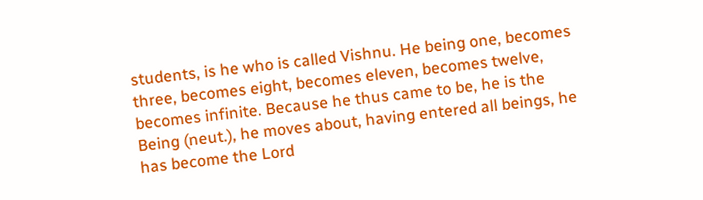students, is he who is called Vishnu. He being one, becomes three, becomes eight, becomes eleven, becomes twelve, becomes infinite. Because he thus came to be, he is the Being (neut.), he moves about, having entered all beings, he has become the Lord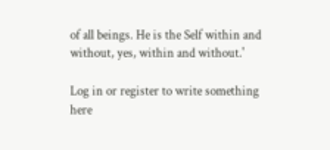of all beings. He is the Self within and without, yes, within and without.'

Log in or register to write something here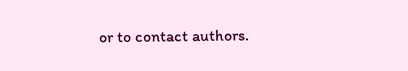or to contact authors.